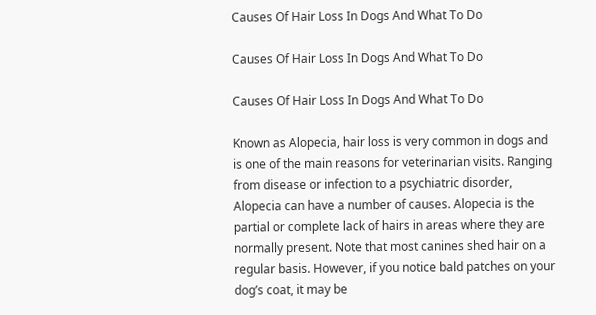Causes Of Hair Loss In Dogs And What To Do

Causes Of Hair Loss In Dogs And What To Do

Causes Of Hair Loss In Dogs And What To Do

Known as Alopecia, hair loss is very common in dogs and is one of the main reasons for veterinarian visits. Ranging from disease or infection to a psychiatric disorder, Alopecia can have a number of causes. Alopecia is the partial or complete lack of hairs in areas where they are normally present. Note that most canines shed hair on a regular basis. However, if you notice bald patches on your dog’s coat, it may be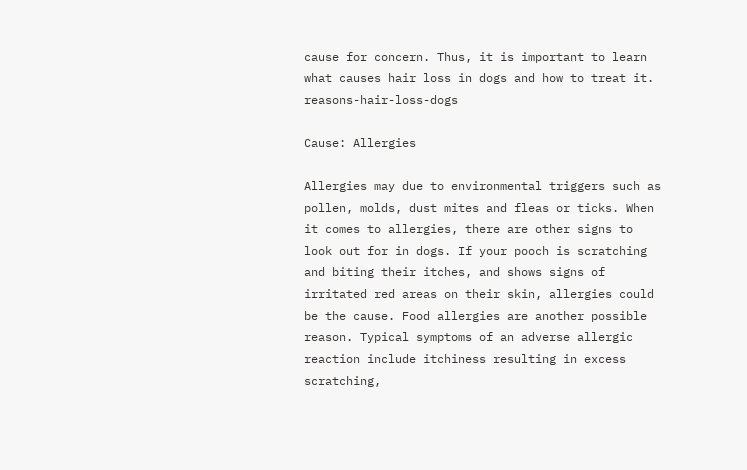cause for concern. Thus, it is important to learn what causes hair loss in dogs and how to treat it. reasons-hair-loss-dogs

Cause: Allergies

Allergies may due to environmental triggers such as pollen, molds, dust mites and fleas or ticks. When it comes to allergies, there are other signs to look out for in dogs. If your pooch is scratching and biting their itches, and shows signs of irritated red areas on their skin, allergies could be the cause. Food allergies are another possible reason. Typical symptoms of an adverse allergic reaction include itchiness resulting in excess scratching,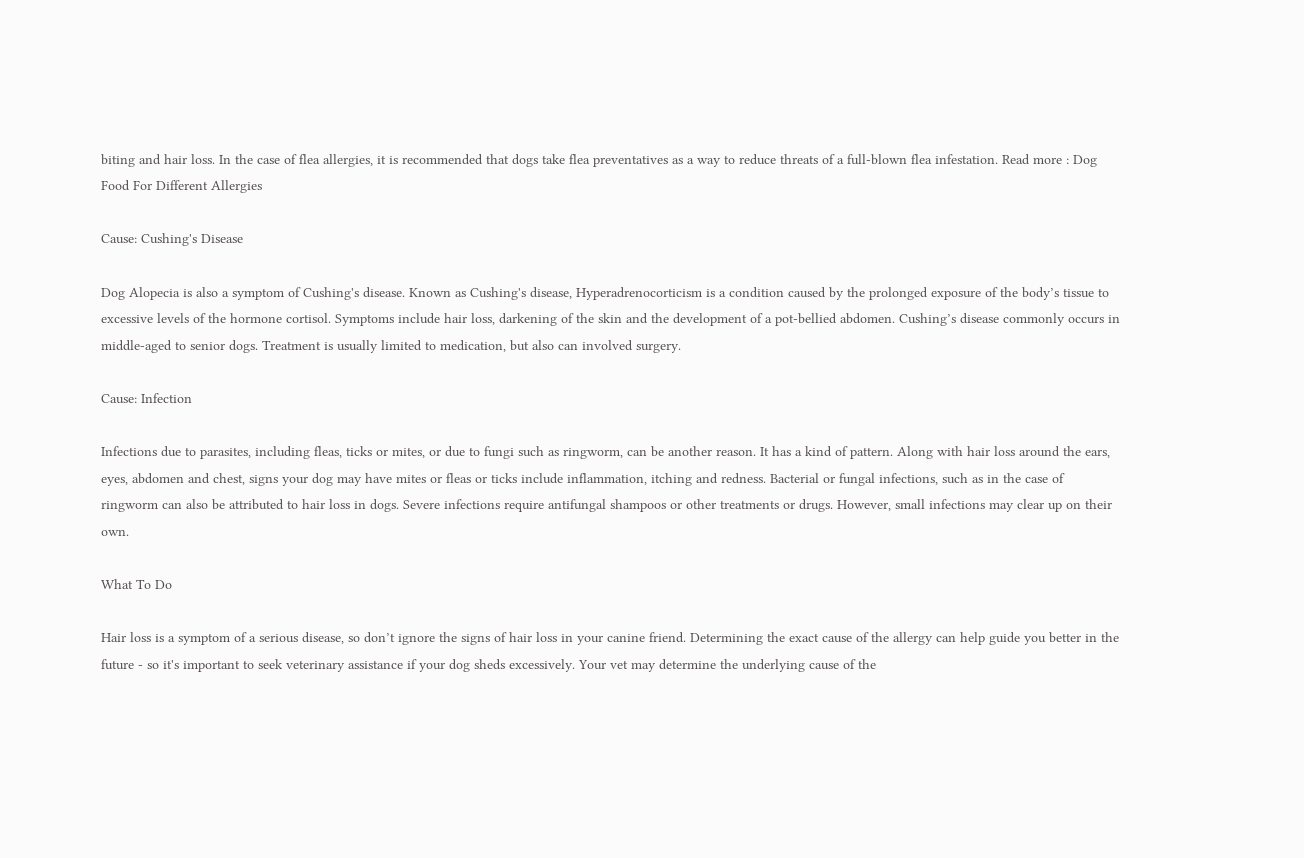biting and hair loss. In the case of flea allergies, it is recommended that dogs take flea preventatives as a way to reduce threats of a full-blown flea infestation. Read more : Dog Food For Different Allergies

Cause: Cushing's Disease

Dog Alopecia is also a symptom of Cushing's disease. Known as Cushing's disease, Hyperadrenocorticism is a condition caused by the prolonged exposure of the body’s tissue to excessive levels of the hormone cortisol. Symptoms include hair loss, darkening of the skin and the development of a pot-bellied abdomen. Cushing’s disease commonly occurs in middle-aged to senior dogs. Treatment is usually limited to medication, but also can involved surgery.

Cause: Infection

Infections due to parasites, including fleas, ticks or mites, or due to fungi such as ringworm, can be another reason. It has a kind of pattern. Along with hair loss around the ears, eyes, abdomen and chest, signs your dog may have mites or fleas or ticks include inflammation, itching and redness. Bacterial or fungal infections, such as in the case of ringworm can also be attributed to hair loss in dogs. Severe infections require antifungal shampoos or other treatments or drugs. However, small infections may clear up on their own.

What To Do

Hair loss is a symptom of a serious disease, so don’t ignore the signs of hair loss in your canine friend. Determining the exact cause of the allergy can help guide you better in the future - so it's important to seek veterinary assistance if your dog sheds excessively. Your vet may determine the underlying cause of the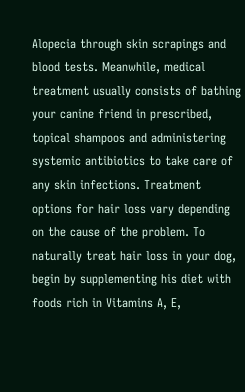Alopecia through skin scrapings and blood tests. Meanwhile, medical treatment usually consists of bathing your canine friend in prescribed, topical shampoos and administering systemic antibiotics to take care of any skin infections. Treatment options for hair loss vary depending on the cause of the problem. To naturally treat hair loss in your dog, begin by supplementing his diet with foods rich in Vitamins A, E,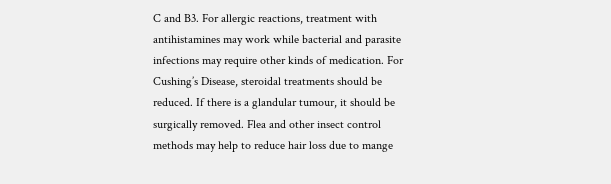C and B3. For allergic reactions, treatment with antihistamines may work while bacterial and parasite infections may require other kinds of medication. For Cushing’s Disease, steroidal treatments should be reduced. If there is a glandular tumour, it should be surgically removed. Flea and other insect control methods may help to reduce hair loss due to mange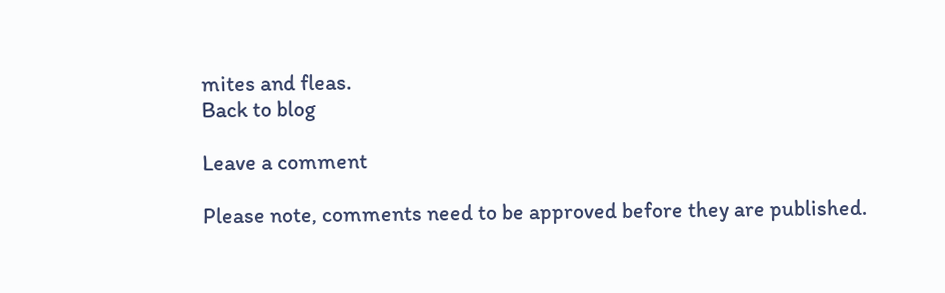mites and fleas.
Back to blog

Leave a comment

Please note, comments need to be approved before they are published.